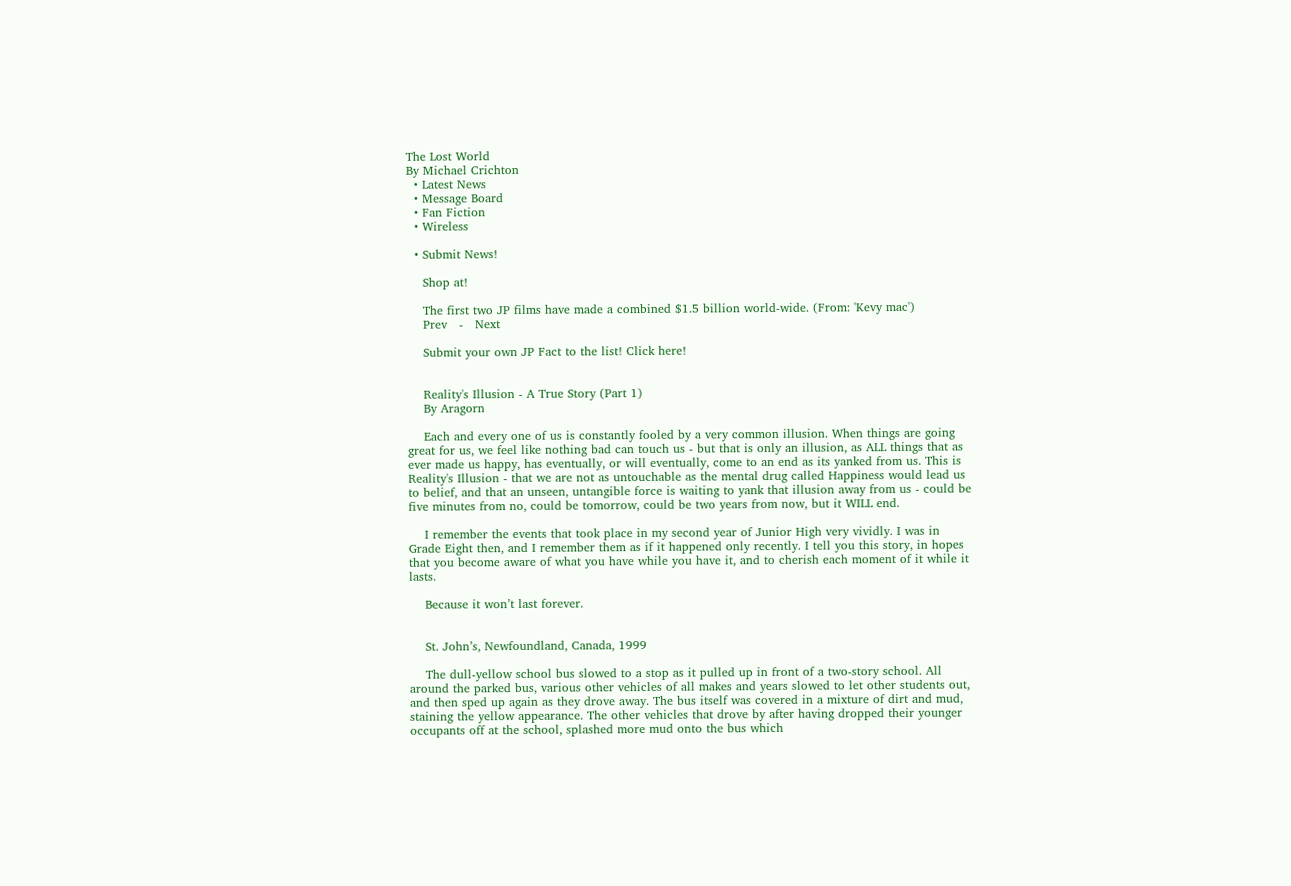The Lost World
By Michael Crichton
  • Latest News
  • Message Board
  • Fan Fiction
  • Wireless

  • Submit News!

    Shop at!

    The first two JP films have made a combined $1.5 billion world-wide. (From: 'Kevy mac')
    Prev   -   Next

    Submit your own JP Fact to the list! Click here!


    Reality's Illusion - A True Story (Part 1)
    By Aragorn

    Each and every one of us is constantly fooled by a very common illusion. When things are going great for us, we feel like nothing bad can touch us - but that is only an illusion, as ALL things that as ever made us happy, has eventually, or will eventually, come to an end as its yanked from us. This is Reality's Illusion - that we are not as untouchable as the mental drug called Happiness would lead us to belief, and that an unseen, untangible force is waiting to yank that illusion away from us - could be five minutes from no, could be tomorrow, could be two years from now, but it WILL end.

    I remember the events that took place in my second year of Junior High very vividly. I was in Grade Eight then, and I remember them as if it happened only recently. I tell you this story, in hopes that you become aware of what you have while you have it, and to cherish each moment of it while it lasts.

    Because it won’t last forever.


    St. John’s, Newfoundland, Canada, 1999

    The dull-yellow school bus slowed to a stop as it pulled up in front of a two-story school. All around the parked bus, various other vehicles of all makes and years slowed to let other students out, and then sped up again as they drove away. The bus itself was covered in a mixture of dirt and mud, staining the yellow appearance. The other vehicles that drove by after having dropped their younger occupants off at the school, splashed more mud onto the bus which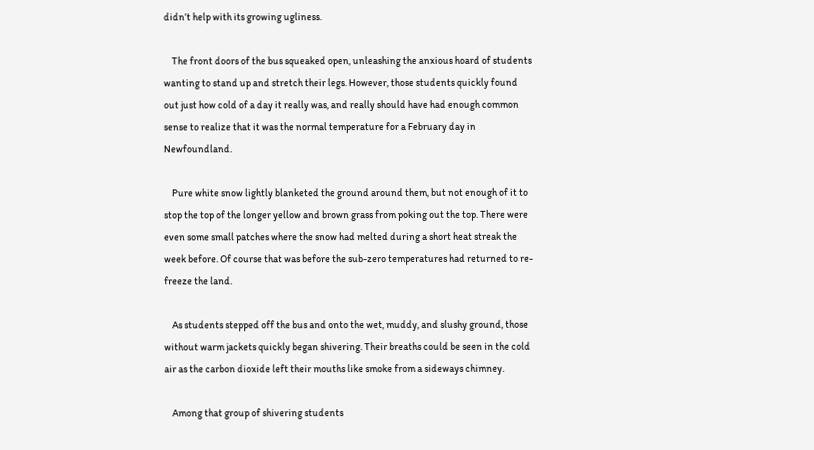didn’t help with its growing ugliness.

    The front doors of the bus squeaked open, unleashing the anxious hoard of students wanting to stand up and stretch their legs. However, those students quickly found out just how cold of a day it really was, and really should have had enough common sense to realize that it was the normal temperature for a February day in Newfoundland.

    Pure white snow lightly blanketed the ground around them, but not enough of it to stop the top of the longer yellow and brown grass from poking out the top. There were even some small patches where the snow had melted during a short heat streak the week before. Of course that was before the sub-zero temperatures had returned to re-freeze the land.

    As students stepped off the bus and onto the wet, muddy, and slushy ground, those without warm jackets quickly began shivering. Their breaths could be seen in the cold air as the carbon dioxide left their mouths like smoke from a sideways chimney.

    Among that group of shivering students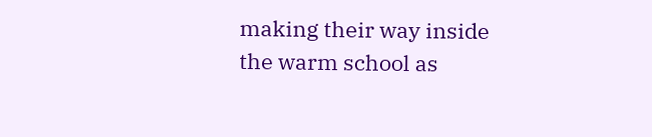making their way inside the warm school as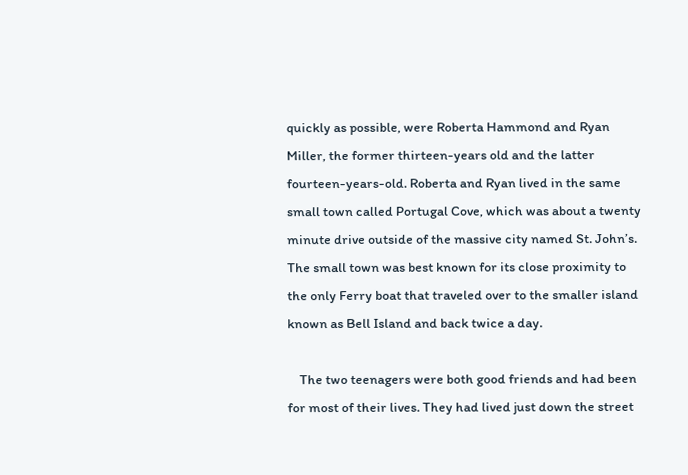quickly as possible, were Roberta Hammond and Ryan Miller, the former thirteen-years old and the latter fourteen-years-old. Roberta and Ryan lived in the same small town called Portugal Cove, which was about a twenty minute drive outside of the massive city named St. John’s. The small town was best known for its close proximity to the only Ferry boat that traveled over to the smaller island known as Bell Island and back twice a day.

    The two teenagers were both good friends and had been for most of their lives. They had lived just down the street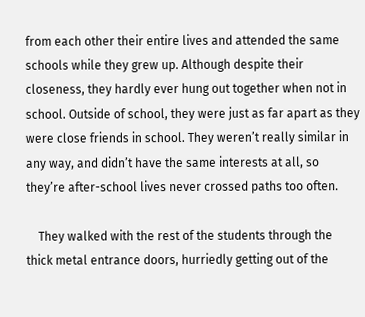from each other their entire lives and attended the same schools while they grew up. Although despite their closeness, they hardly ever hung out together when not in school. Outside of school, they were just as far apart as they were close friends in school. They weren’t really similar in any way, and didn’t have the same interests at all, so they’re after-school lives never crossed paths too often.

    They walked with the rest of the students through the thick metal entrance doors, hurriedly getting out of the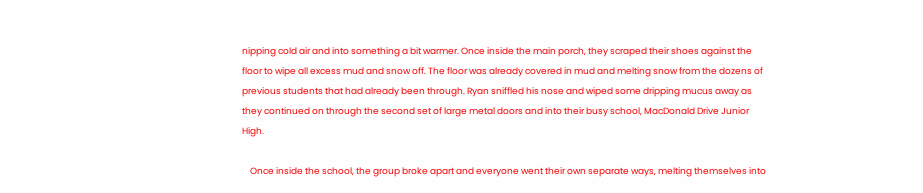nipping cold air and into something a bit warmer. Once inside the main porch, they scraped their shoes against the floor to wipe all excess mud and snow off. The floor was already covered in mud and melting snow from the dozens of previous students that had already been through. Ryan sniffled his nose and wiped some dripping mucus away as they continued on through the second set of large metal doors and into their busy school, MacDonald Drive Junior High.

    Once inside the school, the group broke apart and everyone went their own separate ways, melting themselves into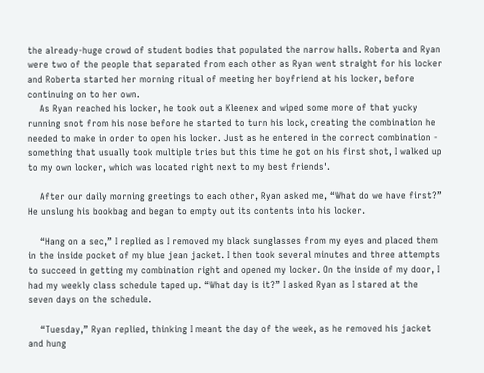the already-huge crowd of student bodies that populated the narrow halls. Roberta and Ryan were two of the people that separated from each other as Ryan went straight for his locker and Roberta started her morning ritual of meeting her boyfriend at his locker, before continuing on to her own.
    As Ryan reached his locker, he took out a Kleenex and wiped some more of that yucky running snot from his nose before he started to turn his lock, creating the combination he needed to make in order to open his locker. Just as he entered in the correct combination - something that usually took multiple tries but this time he got on his first shot, I walked up to my own locker, which was located right next to my best friends'.

    After our daily morning greetings to each other, Ryan asked me, “What do we have first?” He unslung his bookbag and began to empty out its contents into his locker.

    “Hang on a sec,” I replied as I removed my black sunglasses from my eyes and placed them in the inside pocket of my blue jean jacket. I then took several minutes and three attempts to succeed in getting my combination right and opened my locker. On the inside of my door, I had my weekly class schedule taped up. “What day is it?” I asked Ryan as I stared at the seven days on the schedule.

    “Tuesday,” Ryan replied, thinking I meant the day of the week, as he removed his jacket and hung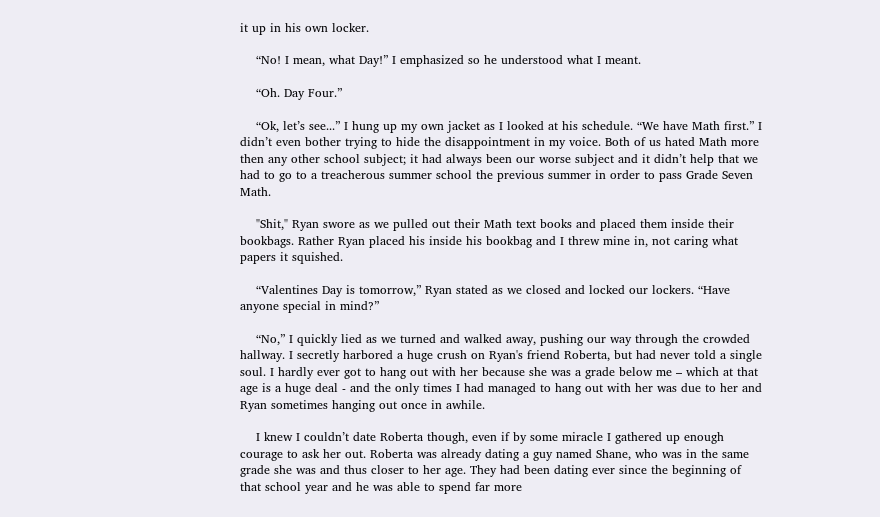it up in his own locker.

    “No! I mean, what Day!” I emphasized so he understood what I meant.

    “Oh. Day Four.”

    “Ok, let’s see...” I hung up my own jacket as I looked at his schedule. “We have Math first.” I didn’t even bother trying to hide the disappointment in my voice. Both of us hated Math more then any other school subject; it had always been our worse subject and it didn’t help that we had to go to a treacherous summer school the previous summer in order to pass Grade Seven Math.

    "Shit," Ryan swore as we pulled out their Math text books and placed them inside their bookbags. Rather Ryan placed his inside his bookbag and I threw mine in, not caring what papers it squished.

    “Valentines Day is tomorrow,” Ryan stated as we closed and locked our lockers. “Have anyone special in mind?”

    “No,” I quickly lied as we turned and walked away, pushing our way through the crowded hallway. I secretly harbored a huge crush on Ryan's friend Roberta, but had never told a single soul. I hardly ever got to hang out with her because she was a grade below me – which at that age is a huge deal - and the only times I had managed to hang out with her was due to her and Ryan sometimes hanging out once in awhile.

    I knew I couldn’t date Roberta though, even if by some miracle I gathered up enough courage to ask her out. Roberta was already dating a guy named Shane, who was in the same grade she was and thus closer to her age. They had been dating ever since the beginning of that school year and he was able to spend far more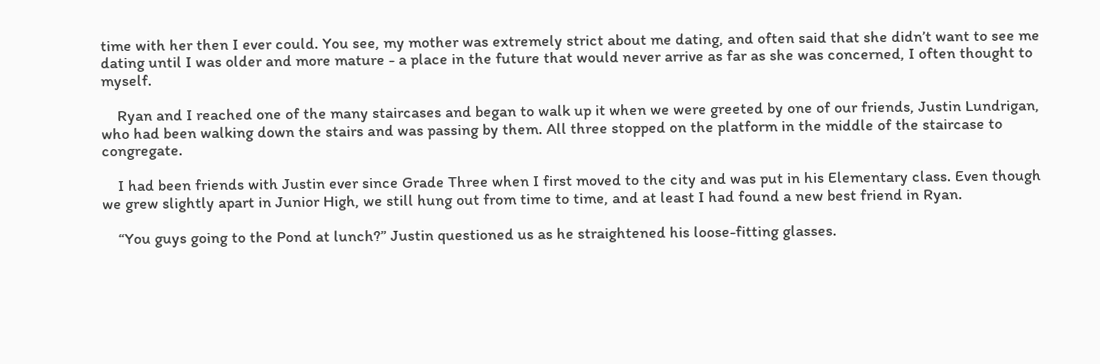time with her then I ever could. You see, my mother was extremely strict about me dating, and often said that she didn’t want to see me dating until I was older and more mature - a place in the future that would never arrive as far as she was concerned, I often thought to myself.

    Ryan and I reached one of the many staircases and began to walk up it when we were greeted by one of our friends, Justin Lundrigan, who had been walking down the stairs and was passing by them. All three stopped on the platform in the middle of the staircase to congregate.

    I had been friends with Justin ever since Grade Three when I first moved to the city and was put in his Elementary class. Even though we grew slightly apart in Junior High, we still hung out from time to time, and at least I had found a new best friend in Ryan.

    “You guys going to the Pond at lunch?” Justin questioned us as he straightened his loose-fitting glasses.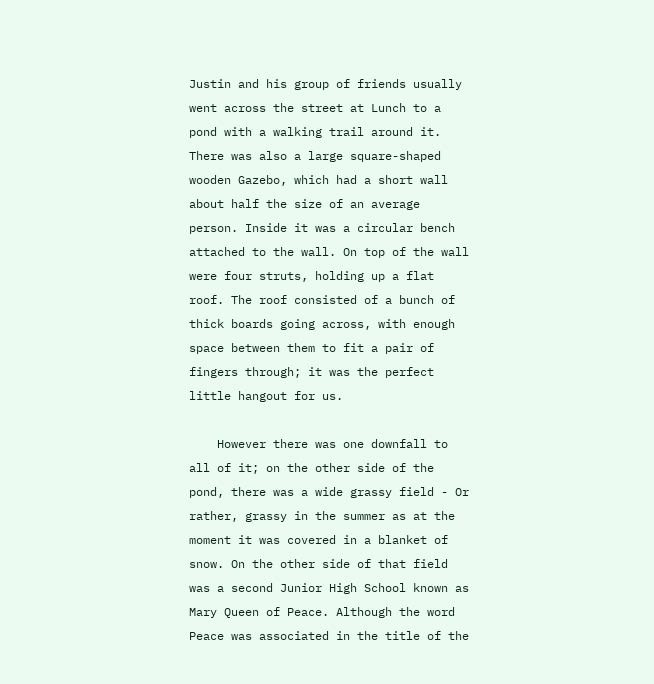Justin and his group of friends usually went across the street at Lunch to a pond with a walking trail around it. There was also a large square-shaped wooden Gazebo, which had a short wall about half the size of an average person. Inside it was a circular bench attached to the wall. On top of the wall were four struts, holding up a flat roof. The roof consisted of a bunch of thick boards going across, with enough space between them to fit a pair of fingers through; it was the perfect little hangout for us.

    However there was one downfall to all of it; on the other side of the pond, there was a wide grassy field - Or rather, grassy in the summer as at the moment it was covered in a blanket of snow. On the other side of that field was a second Junior High School known as Mary Queen of Peace. Although the word Peace was associated in the title of the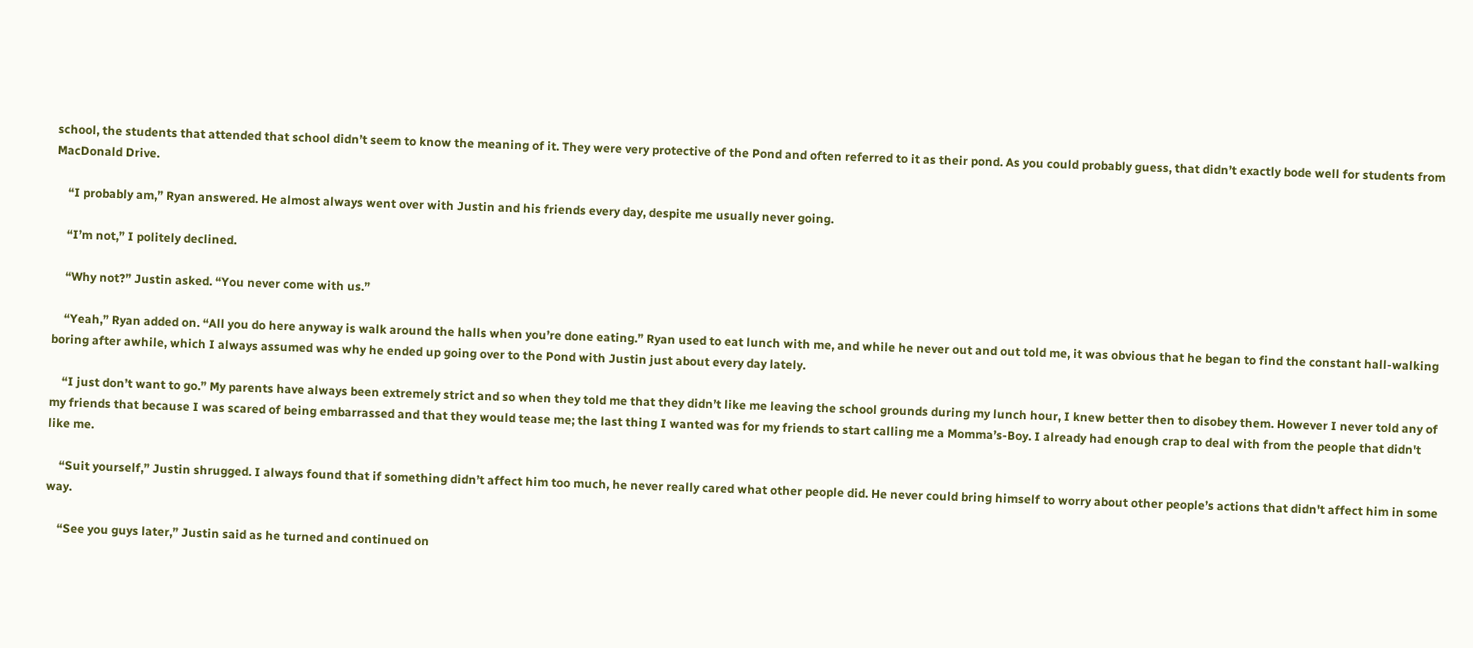school, the students that attended that school didn’t seem to know the meaning of it. They were very protective of the Pond and often referred to it as their pond. As you could probably guess, that didn’t exactly bode well for students from MacDonald Drive.

    “I probably am,” Ryan answered. He almost always went over with Justin and his friends every day, despite me usually never going.

    “I’m not,” I politely declined.

    “Why not?” Justin asked. “You never come with us.”

    “Yeah,” Ryan added on. “All you do here anyway is walk around the halls when you’re done eating.” Ryan used to eat lunch with me, and while he never out and out told me, it was obvious that he began to find the constant hall-walking boring after awhile, which I always assumed was why he ended up going over to the Pond with Justin just about every day lately.

    “I just don’t want to go.” My parents have always been extremely strict and so when they told me that they didn’t like me leaving the school grounds during my lunch hour, I knew better then to disobey them. However I never told any of my friends that because I was scared of being embarrassed and that they would tease me; the last thing I wanted was for my friends to start calling me a Momma’s-Boy. I already had enough crap to deal with from the people that didn't like me.

    “Suit yourself,” Justin shrugged. I always found that if something didn’t affect him too much, he never really cared what other people did. He never could bring himself to worry about other people’s actions that didn't affect him in some way.

    “See you guys later,” Justin said as he turned and continued on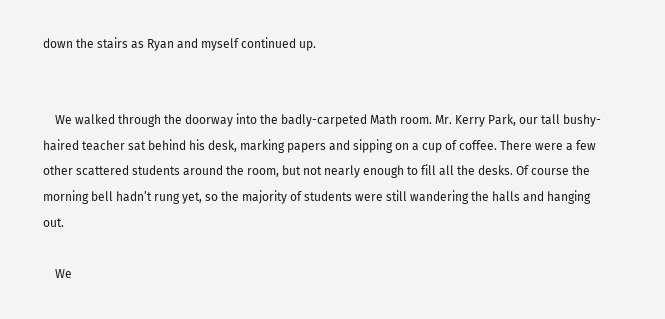down the stairs as Ryan and myself continued up.


    We walked through the doorway into the badly-carpeted Math room. Mr. Kerry Park, our tall bushy-haired teacher sat behind his desk, marking papers and sipping on a cup of coffee. There were a few other scattered students around the room, but not nearly enough to fill all the desks. Of course the morning bell hadn’t rung yet, so the majority of students were still wandering the halls and hanging out.

    We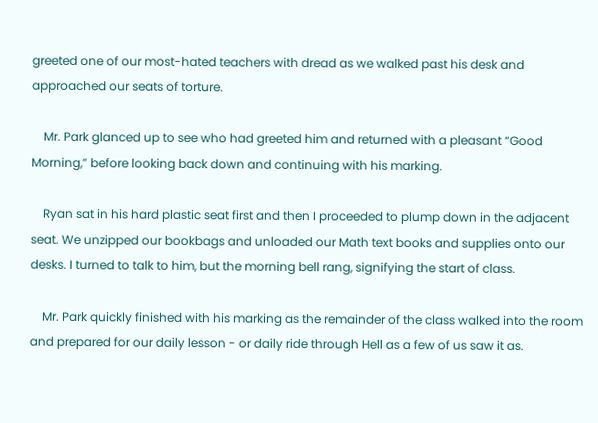greeted one of our most-hated teachers with dread as we walked past his desk and approached our seats of torture.

    Mr. Park glanced up to see who had greeted him and returned with a pleasant “Good Morning,” before looking back down and continuing with his marking.

    Ryan sat in his hard plastic seat first and then I proceeded to plump down in the adjacent seat. We unzipped our bookbags and unloaded our Math text books and supplies onto our desks. I turned to talk to him, but the morning bell rang, signifying the start of class.

    Mr. Park quickly finished with his marking as the remainder of the class walked into the room and prepared for our daily lesson - or daily ride through Hell as a few of us saw it as.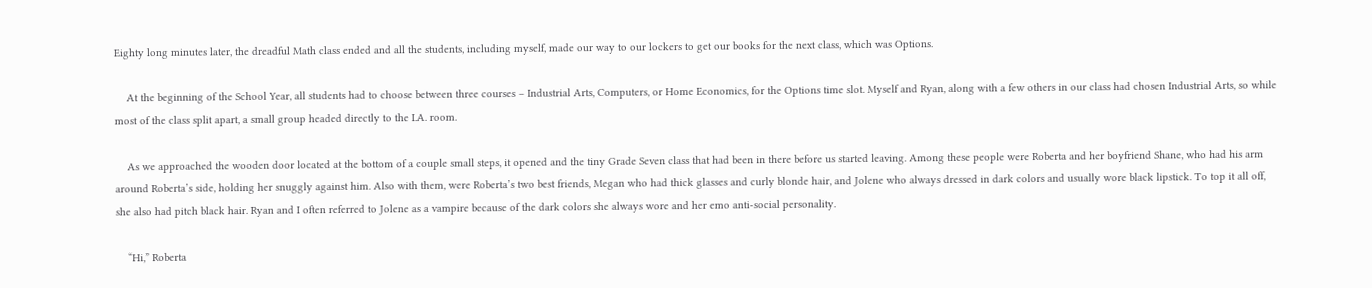Eighty long minutes later, the dreadful Math class ended and all the students, including myself, made our way to our lockers to get our books for the next class, which was Options.

    At the beginning of the School Year, all students had to choose between three courses – Industrial Arts, Computers, or Home Economics, for the Options time slot. Myself and Ryan, along with a few others in our class had chosen Industrial Arts, so while most of the class split apart, a small group headed directly to the I.A. room.

    As we approached the wooden door located at the bottom of a couple small steps, it opened and the tiny Grade Seven class that had been in there before us started leaving. Among these people were Roberta and her boyfriend Shane, who had his arm around Roberta’s side, holding her snuggly against him. Also with them, were Roberta’s two best friends, Megan who had thick glasses and curly blonde hair, and Jolene who always dressed in dark colors and usually wore black lipstick. To top it all off, she also had pitch black hair. Ryan and I often referred to Jolene as a vampire because of the dark colors she always wore and her emo anti-social personality.

    “Hi,” Roberta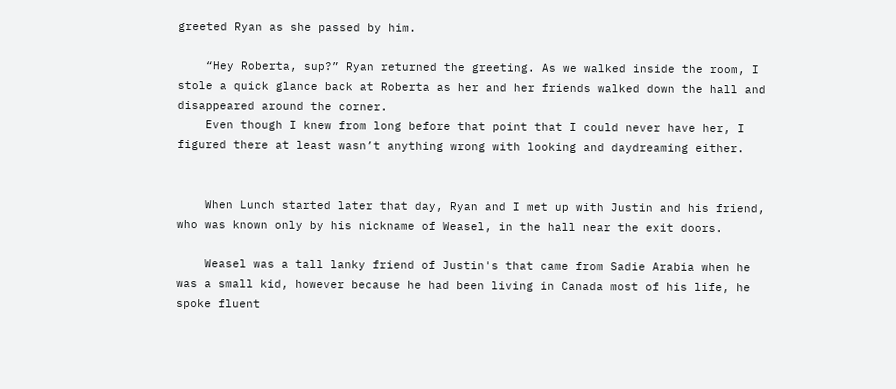greeted Ryan as she passed by him.

    “Hey Roberta, sup?” Ryan returned the greeting. As we walked inside the room, I stole a quick glance back at Roberta as her and her friends walked down the hall and disappeared around the corner.
    Even though I knew from long before that point that I could never have her, I figured there at least wasn’t anything wrong with looking and daydreaming either.


    When Lunch started later that day, Ryan and I met up with Justin and his friend, who was known only by his nickname of Weasel, in the hall near the exit doors.

    Weasel was a tall lanky friend of Justin's that came from Sadie Arabia when he was a small kid, however because he had been living in Canada most of his life, he spoke fluent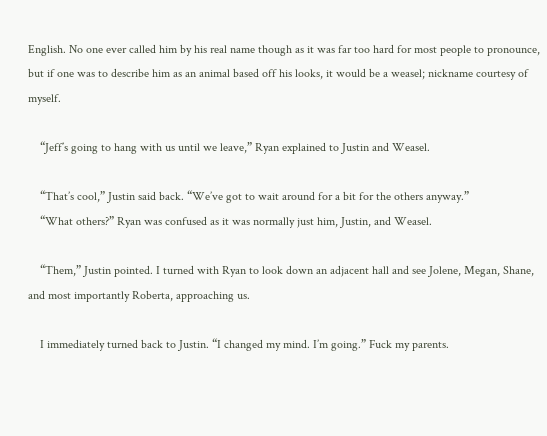English. No one ever called him by his real name though as it was far too hard for most people to pronounce, but if one was to describe him as an animal based off his looks, it would be a weasel; nickname courtesy of myself.

    “Jeff’s going to hang with us until we leave,” Ryan explained to Justin and Weasel.

    “That’s cool,” Justin said back. “We’ve got to wait around for a bit for the others anyway.”
    “What others?” Ryan was confused as it was normally just him, Justin, and Weasel.

    “Them,” Justin pointed. I turned with Ryan to look down an adjacent hall and see Jolene, Megan, Shane, and most importantly Roberta, approaching us.

    I immediately turned back to Justin. “I changed my mind. I’m going.” Fuck my parents.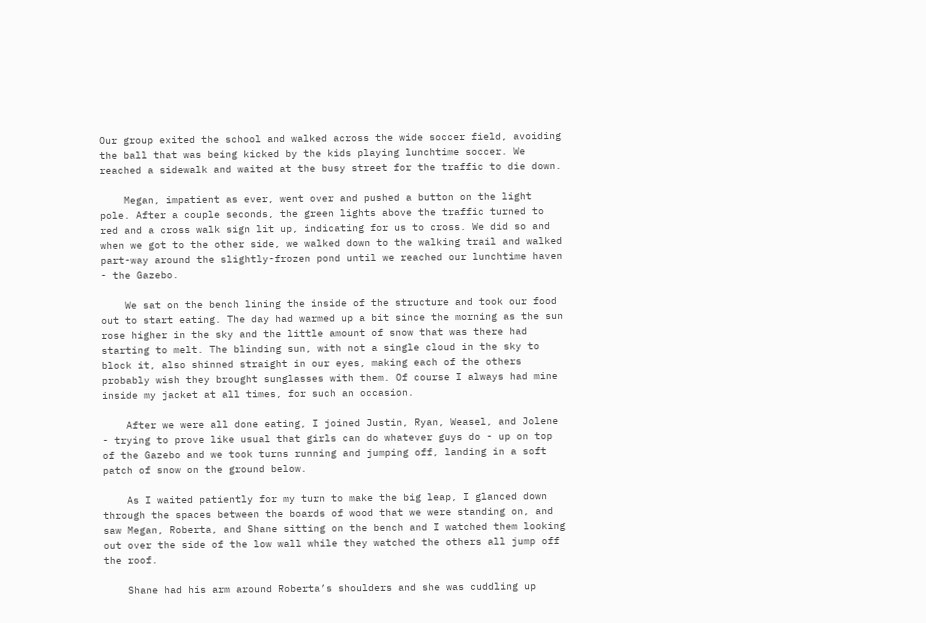Our group exited the school and walked across the wide soccer field, avoiding the ball that was being kicked by the kids playing lunchtime soccer. We reached a sidewalk and waited at the busy street for the traffic to die down.

    Megan, impatient as ever, went over and pushed a button on the light pole. After a couple seconds, the green lights above the traffic turned to red and a cross walk sign lit up, indicating for us to cross. We did so and when we got to the other side, we walked down to the walking trail and walked part-way around the slightly-frozen pond until we reached our lunchtime haven - the Gazebo.

    We sat on the bench lining the inside of the structure and took our food out to start eating. The day had warmed up a bit since the morning as the sun rose higher in the sky and the little amount of snow that was there had starting to melt. The blinding sun, with not a single cloud in the sky to block it, also shinned straight in our eyes, making each of the others probably wish they brought sunglasses with them. Of course I always had mine inside my jacket at all times, for such an occasion.

    After we were all done eating, I joined Justin, Ryan, Weasel, and Jolene - trying to prove like usual that girls can do whatever guys do - up on top of the Gazebo and we took turns running and jumping off, landing in a soft patch of snow on the ground below.

    As I waited patiently for my turn to make the big leap, I glanced down through the spaces between the boards of wood that we were standing on, and saw Megan, Roberta, and Shane sitting on the bench and I watched them looking out over the side of the low wall while they watched the others all jump off the roof.

    Shane had his arm around Roberta’s shoulders and she was cuddling up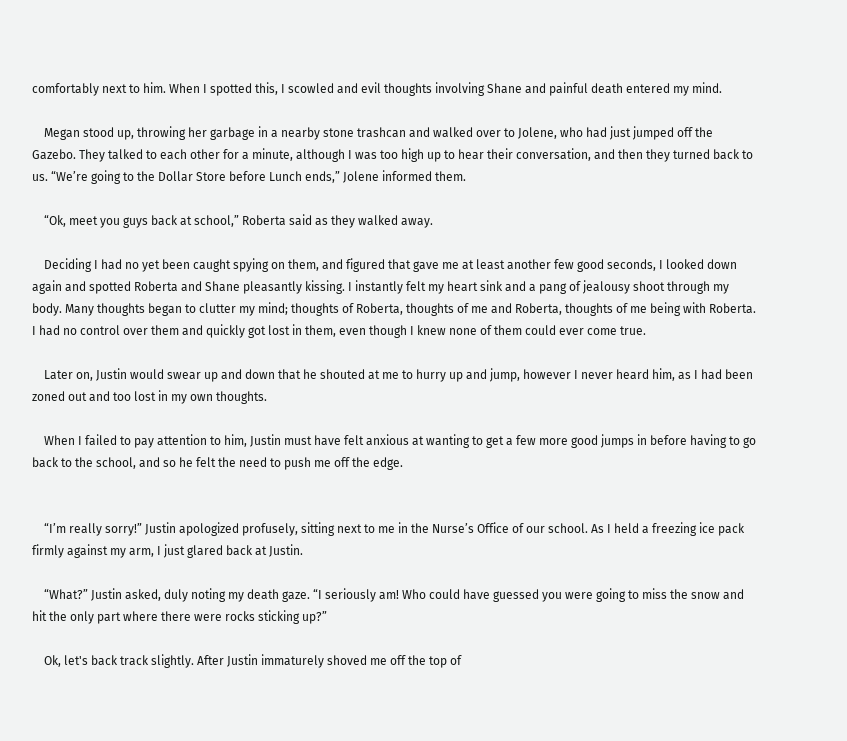comfortably next to him. When I spotted this, I scowled and evil thoughts involving Shane and painful death entered my mind.

    Megan stood up, throwing her garbage in a nearby stone trashcan and walked over to Jolene, who had just jumped off the Gazebo. They talked to each other for a minute, although I was too high up to hear their conversation, and then they turned back to us. “We’re going to the Dollar Store before Lunch ends,” Jolene informed them.

    “Ok, meet you guys back at school,” Roberta said as they walked away.

    Deciding I had no yet been caught spying on them, and figured that gave me at least another few good seconds, I looked down again and spotted Roberta and Shane pleasantly kissing. I instantly felt my heart sink and a pang of jealousy shoot through my body. Many thoughts began to clutter my mind; thoughts of Roberta, thoughts of me and Roberta, thoughts of me being with Roberta. I had no control over them and quickly got lost in them, even though I knew none of them could ever come true.

    Later on, Justin would swear up and down that he shouted at me to hurry up and jump, however I never heard him, as I had been zoned out and too lost in my own thoughts.

    When I failed to pay attention to him, Justin must have felt anxious at wanting to get a few more good jumps in before having to go back to the school, and so he felt the need to push me off the edge.


    “I’m really sorry!” Justin apologized profusely, sitting next to me in the Nurse’s Office of our school. As I held a freezing ice pack firmly against my arm, I just glared back at Justin.

    “What?” Justin asked, duly noting my death gaze. “I seriously am! Who could have guessed you were going to miss the snow and hit the only part where there were rocks sticking up?”

    Ok, let's back track slightly. After Justin immaturely shoved me off the top of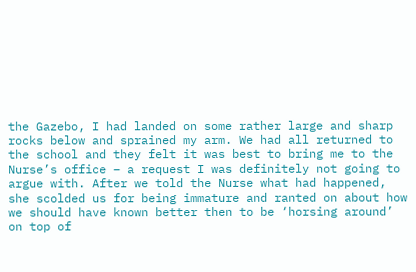the Gazebo, I had landed on some rather large and sharp rocks below and sprained my arm. We had all returned to the school and they felt it was best to bring me to the Nurse’s office – a request I was definitely not going to argue with. After we told the Nurse what had happened, she scolded us for being immature and ranted on about how we should have known better then to be ‘horsing around’ on top of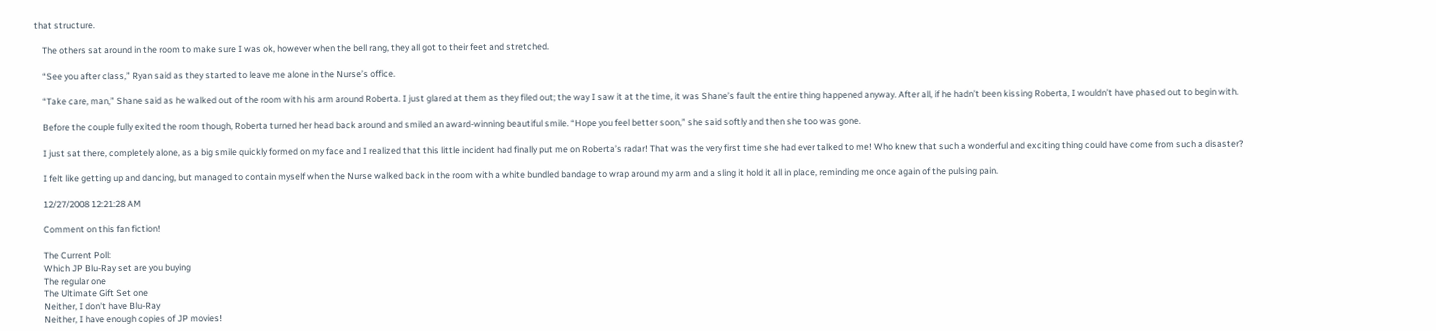that structure.

    The others sat around in the room to make sure I was ok, however when the bell rang, they all got to their feet and stretched.

    “See you after class,” Ryan said as they started to leave me alone in the Nurse’s office.

    “Take care, man,” Shane said as he walked out of the room with his arm around Roberta. I just glared at them as they filed out; the way I saw it at the time, it was Shane’s fault the entire thing happened anyway. After all, if he hadn’t been kissing Roberta, I wouldn’t have phased out to begin with.

    Before the couple fully exited the room though, Roberta turned her head back around and smiled an award-winning beautiful smile. “Hope you feel better soon,” she said softly and then she too was gone.

    I just sat there, completely alone, as a big smile quickly formed on my face and I realized that this little incident had finally put me on Roberta’s radar! That was the very first time she had ever talked to me! Who knew that such a wonderful and exciting thing could have come from such a disaster?

    I felt like getting up and dancing, but managed to contain myself when the Nurse walked back in the room with a white bundled bandage to wrap around my arm and a sling it hold it all in place, reminding me once again of the pulsing pain.

    12/27/2008 12:21:28 AM

    Comment on this fan fiction!

    The Current Poll:
    Which JP Blu-Ray set are you buying
    The regular one
    The Ultimate Gift Set one
    Neither, I don't have Blu-Ray
    Neither, I have enough copies of JP movies!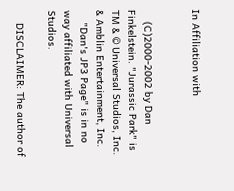In Affiliation with


    (C)2000-2002 by Dan Finkelstein. "Jurassic Park" is TM & © Universal Studios, Inc. & Amblin Entertainment, Inc.
    "Dan's JP3 Page" is in no way affiliated with Universal Studios.

    DISCLAIMER: The author of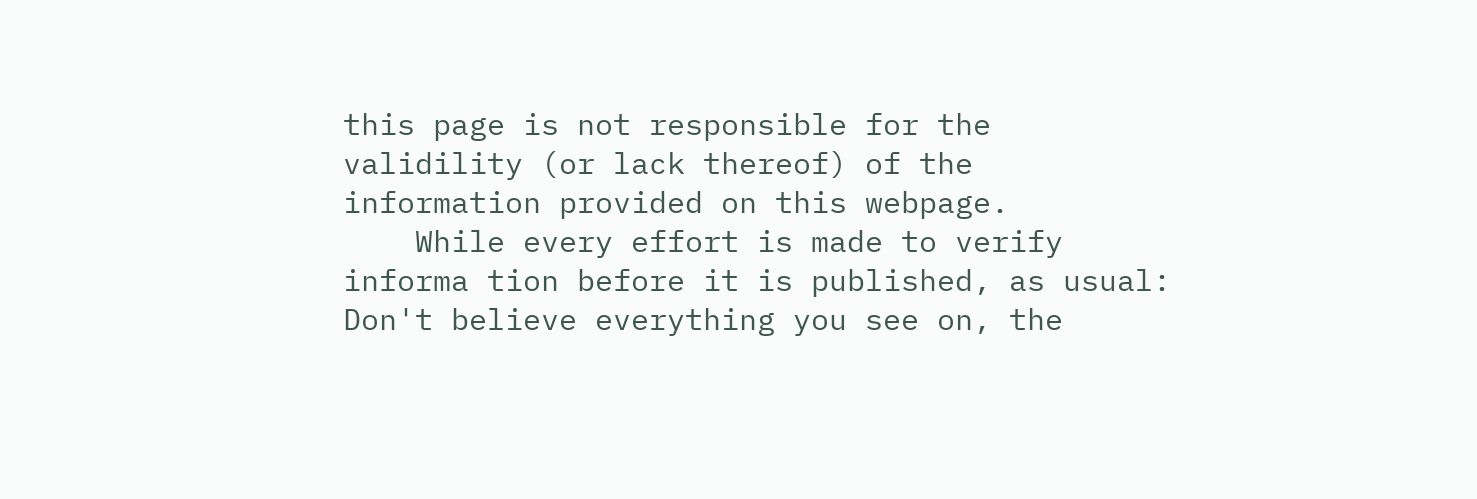this page is not responsible for the validility (or lack thereof) of the information provided on this webpage.
    While every effort is made to verify informa tion before it is published, as usual: Don't believe everything you see on, the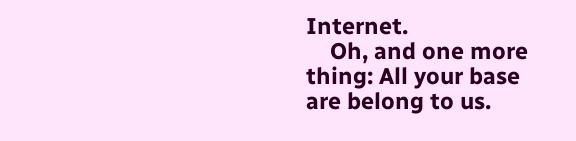Internet.
    Oh, and one more thing: All your base are belong to us.